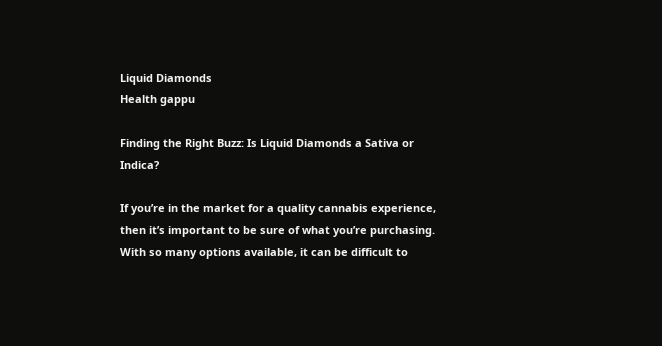Liquid Diamonds
Health gappu

Finding the Right Buzz: Is Liquid Diamonds a Sativa or Indica?

If you’re in the market for a quality cannabis experience, then it’s important to be sure of what you’re purchasing. With so many options available, it can be difficult to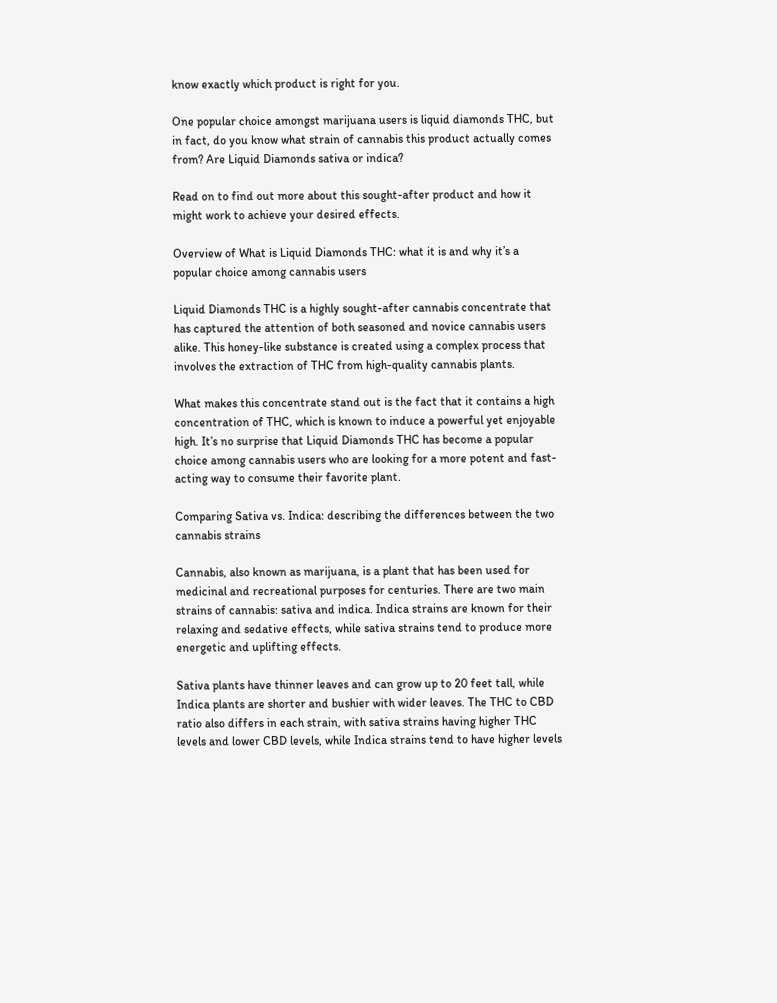know exactly which product is right for you.

One popular choice amongst marijuana users is liquid diamonds THC, but in fact, do you know what strain of cannabis this product actually comes from? Are Liquid Diamonds sativa or indica?

Read on to find out more about this sought-after product and how it might work to achieve your desired effects.

Overview of What is Liquid Diamonds THC: what it is and why it’s a popular choice among cannabis users

Liquid Diamonds THC is a highly sought-after cannabis concentrate that has captured the attention of both seasoned and novice cannabis users alike. This honey-like substance is created using a complex process that involves the extraction of THC from high-quality cannabis plants.

What makes this concentrate stand out is the fact that it contains a high concentration of THC, which is known to induce a powerful yet enjoyable high. It’s no surprise that Liquid Diamonds THC has become a popular choice among cannabis users who are looking for a more potent and fast-acting way to consume their favorite plant.

Comparing Sativa vs. Indica: describing the differences between the two cannabis strains

Cannabis, also known as marijuana, is a plant that has been used for medicinal and recreational purposes for centuries. There are two main strains of cannabis: sativa and indica. Indica strains are known for their relaxing and sedative effects, while sativa strains tend to produce more energetic and uplifting effects.

Sativa plants have thinner leaves and can grow up to 20 feet tall, while Indica plants are shorter and bushier with wider leaves. The THC to CBD ratio also differs in each strain, with sativa strains having higher THC levels and lower CBD levels, while Indica strains tend to have higher levels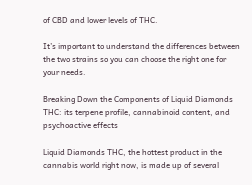of CBD and lower levels of THC.

It’s important to understand the differences between the two strains so you can choose the right one for your needs.

Breaking Down the Components of Liquid Diamonds THC: its terpene profile, cannabinoid content, and psychoactive effects

Liquid Diamonds THC, the hottest product in the cannabis world right now, is made up of several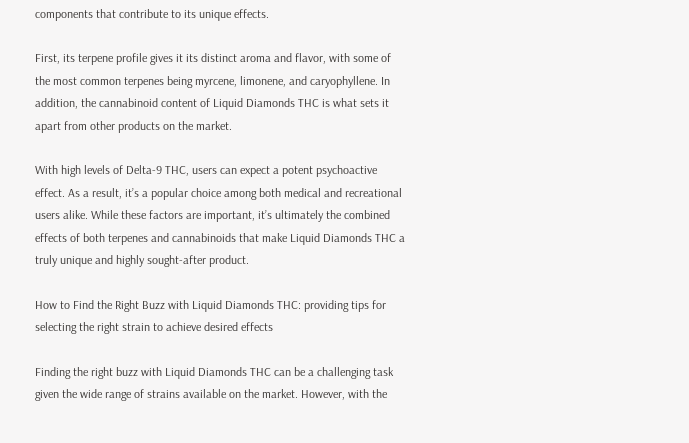components that contribute to its unique effects.

First, its terpene profile gives it its distinct aroma and flavor, with some of the most common terpenes being myrcene, limonene, and caryophyllene. In addition, the cannabinoid content of Liquid Diamonds THC is what sets it apart from other products on the market.

With high levels of Delta-9 THC, users can expect a potent psychoactive effect. As a result, it’s a popular choice among both medical and recreational users alike. While these factors are important, it’s ultimately the combined effects of both terpenes and cannabinoids that make Liquid Diamonds THC a truly unique and highly sought-after product.

How to Find the Right Buzz with Liquid Diamonds THC: providing tips for selecting the right strain to achieve desired effects

Finding the right buzz with Liquid Diamonds THC can be a challenging task given the wide range of strains available on the market. However, with the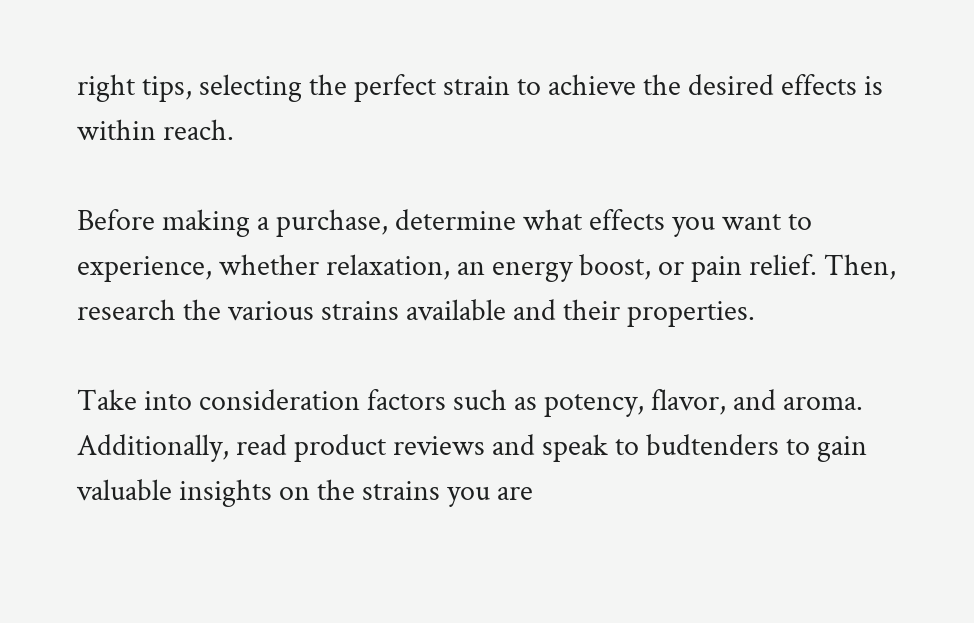right tips, selecting the perfect strain to achieve the desired effects is within reach.

Before making a purchase, determine what effects you want to experience, whether relaxation, an energy boost, or pain relief. Then, research the various strains available and their properties.

Take into consideration factors such as potency, flavor, and aroma. Additionally, read product reviews and speak to budtenders to gain valuable insights on the strains you are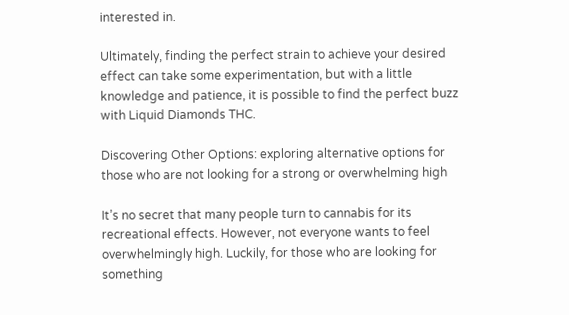interested in.

Ultimately, finding the perfect strain to achieve your desired effect can take some experimentation, but with a little knowledge and patience, it is possible to find the perfect buzz with Liquid Diamonds THC.

Discovering Other Options: exploring alternative options for those who are not looking for a strong or overwhelming high

It’s no secret that many people turn to cannabis for its recreational effects. However, not everyone wants to feel overwhelmingly high. Luckily, for those who are looking for something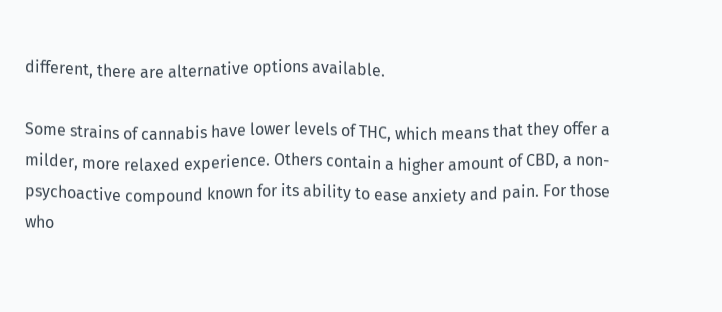different, there are alternative options available.

Some strains of cannabis have lower levels of THC, which means that they offer a milder, more relaxed experience. Others contain a higher amount of CBD, a non-psychoactive compound known for its ability to ease anxiety and pain. For those who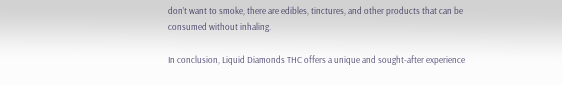don’t want to smoke, there are edibles, tinctures, and other products that can be consumed without inhaling.

In conclusion, Liquid Diamonds THC offers a unique and sought-after experience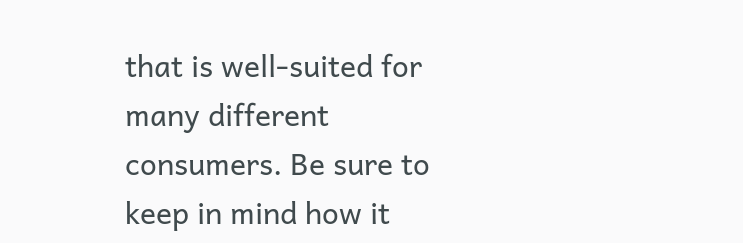that is well-suited for many different consumers. Be sure to keep in mind how it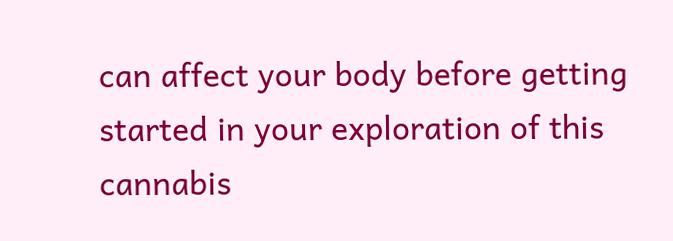can affect your body before getting started in your exploration of this cannabis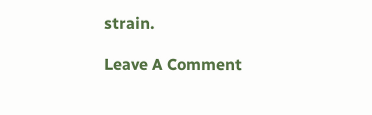strain.

Leave A Comment